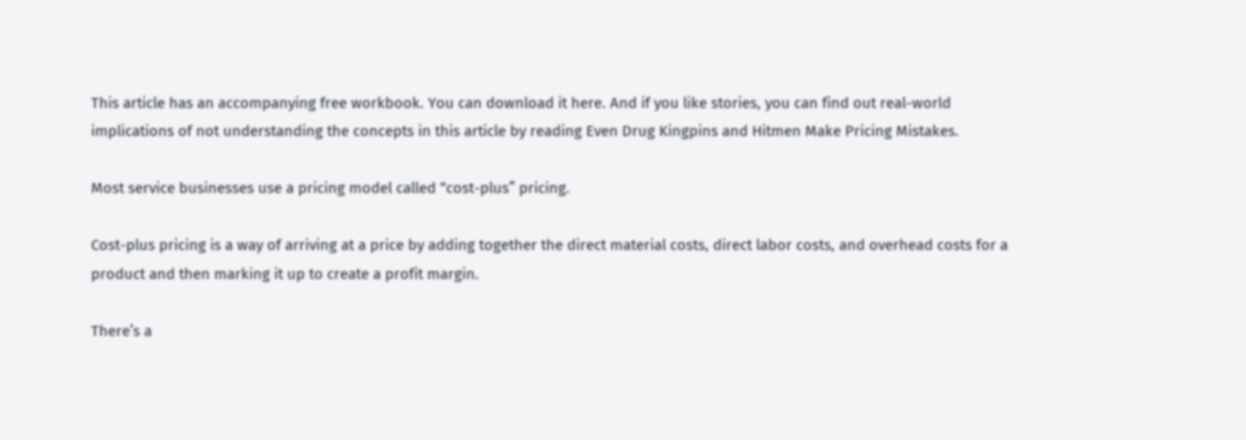This article has an accompanying free workbook. You can download it here. And if you like stories, you can find out real-world implications of not understanding the concepts in this article by reading Even Drug Kingpins and Hitmen Make Pricing Mistakes.

Most service businesses use a pricing model called “cost-plus” pricing.

Cost-plus pricing is a way of arriving at a price by adding together the direct material costs, direct labor costs, and overhead costs for a product and then marking it up to create a profit margin.

There’s a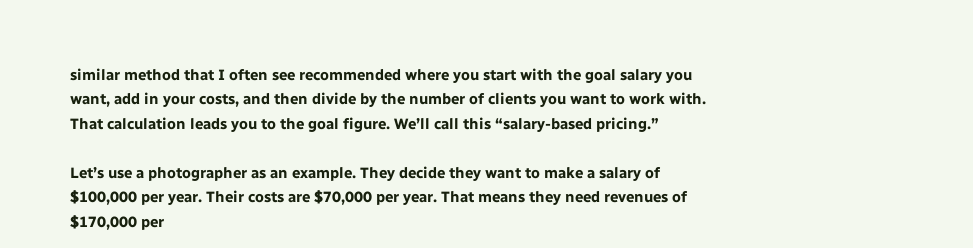similar method that I often see recommended where you start with the goal salary you want, add in your costs, and then divide by the number of clients you want to work with. That calculation leads you to the goal figure. We’ll call this “salary-based pricing.”

Let’s use a photographer as an example. They decide they want to make a salary of $100,000 per year. Their costs are $70,000 per year. That means they need revenues of $170,000 per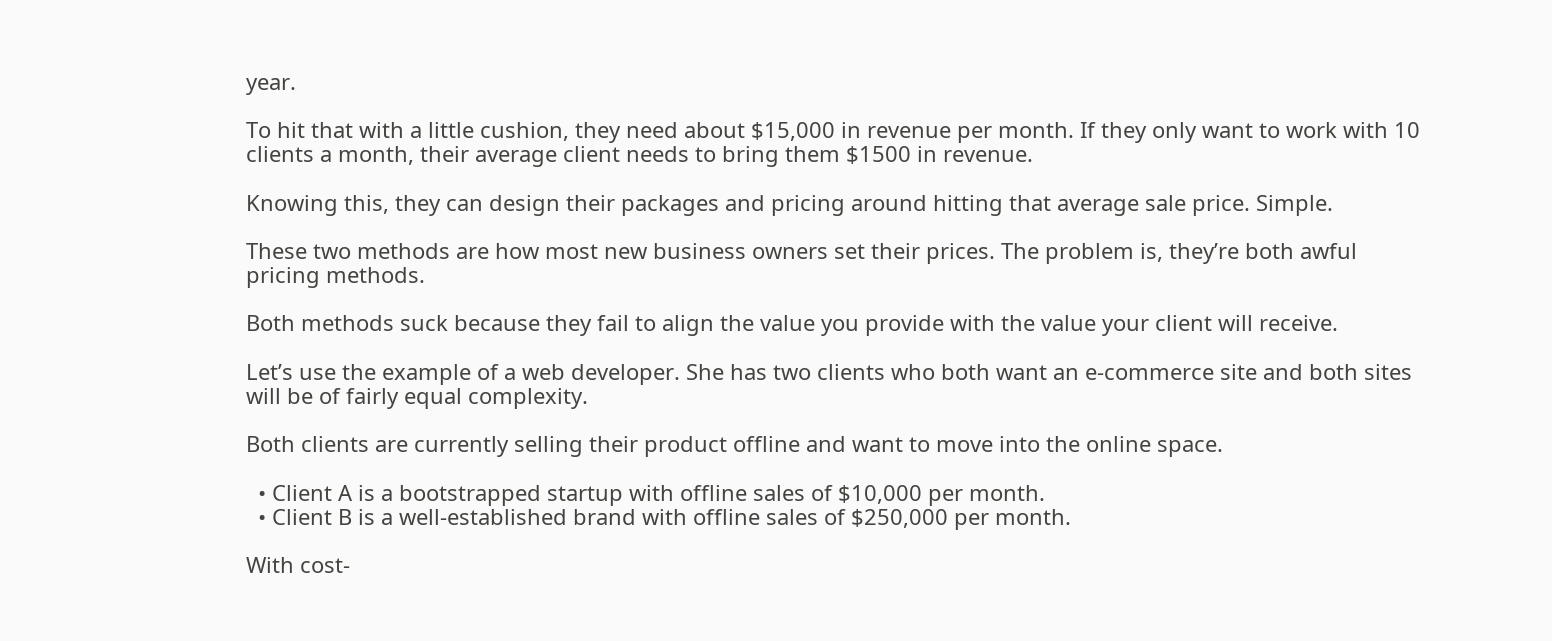year.

To hit that with a little cushion, they need about $15,000 in revenue per month. If they only want to work with 10 clients a month, their average client needs to bring them $1500 in revenue.

Knowing this, they can design their packages and pricing around hitting that average sale price. Simple.

These two methods are how most new business owners set their prices. The problem is, they’re both awful pricing methods.

Both methods suck because they fail to align the value you provide with the value your client will receive.

Let’s use the example of a web developer. She has two clients who both want an e-commerce site and both sites will be of fairly equal complexity.

Both clients are currently selling their product offline and want to move into the online space.

  • Client A is a bootstrapped startup with offline sales of $10,000 per month.
  • Client B is a well-established brand with offline sales of $250,000 per month.

With cost-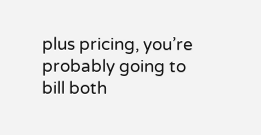plus pricing, you’re probably going to bill both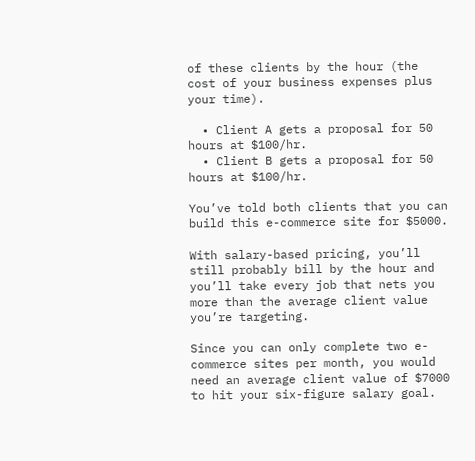of these clients by the hour (the cost of your business expenses plus your time).

  • Client A gets a proposal for 50 hours at $100/hr.
  • Client B gets a proposal for 50 hours at $100/hr.

You’ve told both clients that you can build this e-commerce site for $5000.

With salary-based pricing, you’ll still probably bill by the hour and you’ll take every job that nets you more than the average client value you’re targeting.

Since you can only complete two e-commerce sites per month, you would need an average client value of $7000 to hit your six-figure salary goal.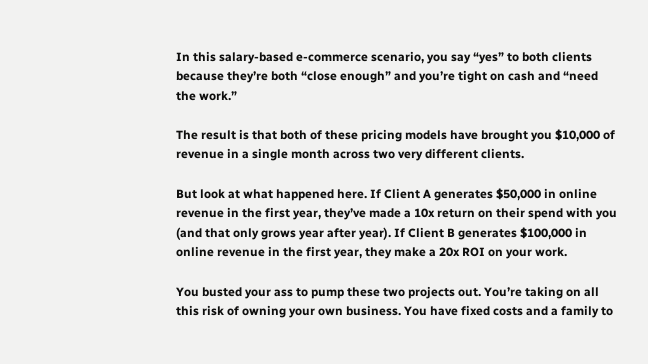In this salary-based e-commerce scenario, you say “yes” to both clients because they’re both “close enough” and you’re tight on cash and “need the work.”

The result is that both of these pricing models have brought you $10,000 of revenue in a single month across two very different clients.

But look at what happened here. If Client A generates $50,000 in online revenue in the first year, they’ve made a 10x return on their spend with you (and that only grows year after year). If Client B generates $100,000 in online revenue in the first year, they make a 20x ROI on your work.

You busted your ass to pump these two projects out. You’re taking on all this risk of owning your own business. You have fixed costs and a family to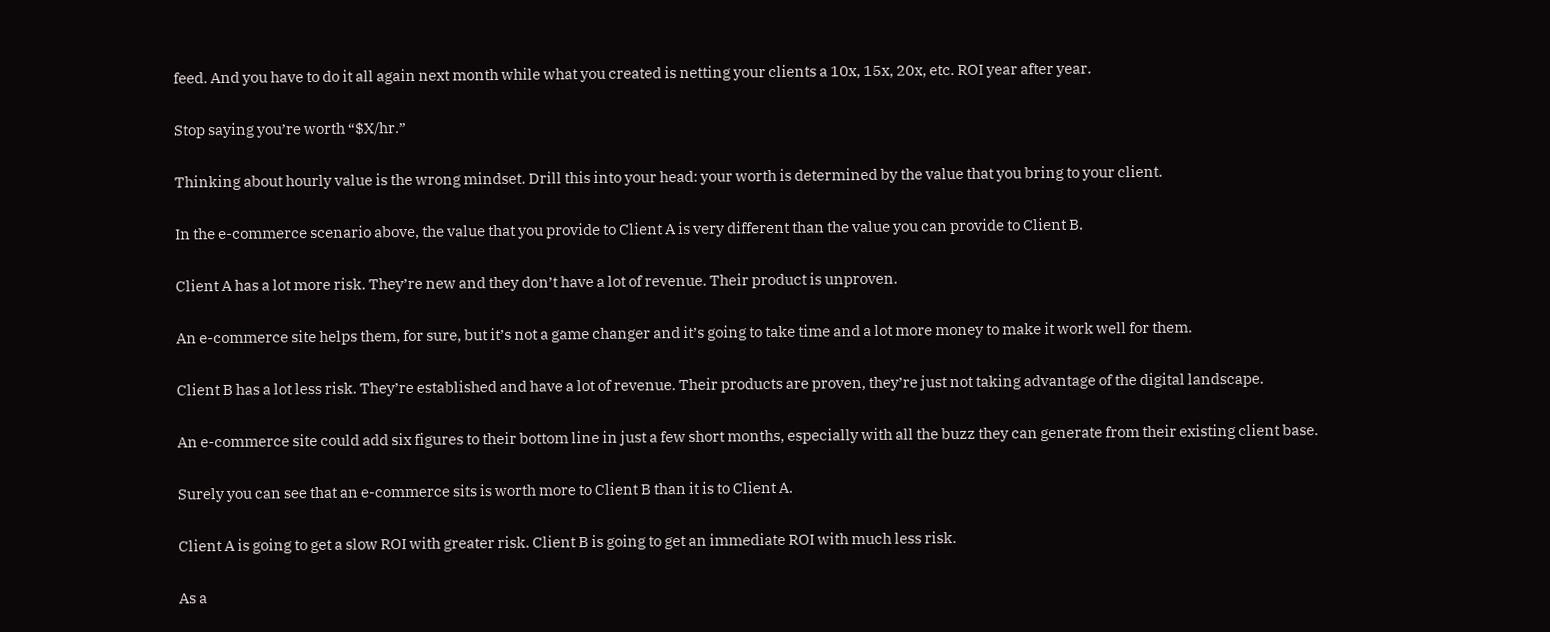feed. And you have to do it all again next month while what you created is netting your clients a 10x, 15x, 20x, etc. ROI year after year.

Stop saying you’re worth “$X/hr.”

Thinking about hourly value is the wrong mindset. Drill this into your head: your worth is determined by the value that you bring to your client.

In the e-commerce scenario above, the value that you provide to Client A is very different than the value you can provide to Client B.

Client A has a lot more risk. They’re new and they don’t have a lot of revenue. Their product is unproven.

An e-commerce site helps them, for sure, but it’s not a game changer and it’s going to take time and a lot more money to make it work well for them.

Client B has a lot less risk. They’re established and have a lot of revenue. Their products are proven, they’re just not taking advantage of the digital landscape.

An e-commerce site could add six figures to their bottom line in just a few short months, especially with all the buzz they can generate from their existing client base.

Surely you can see that an e-commerce sits is worth more to Client B than it is to Client A.

Client A is going to get a slow ROI with greater risk. Client B is going to get an immediate ROI with much less risk.

As a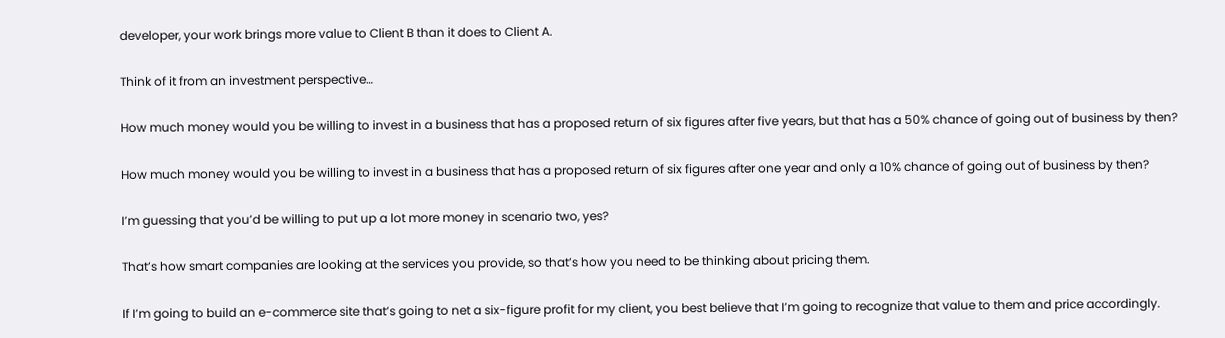developer, your work brings more value to Client B than it does to Client A.

Think of it from an investment perspective…

How much money would you be willing to invest in a business that has a proposed return of six figures after five years, but that has a 50% chance of going out of business by then?

How much money would you be willing to invest in a business that has a proposed return of six figures after one year and only a 10% chance of going out of business by then?

I’m guessing that you’d be willing to put up a lot more money in scenario two, yes?

That’s how smart companies are looking at the services you provide, so that’s how you need to be thinking about pricing them.

If I’m going to build an e-commerce site that’s going to net a six-figure profit for my client, you best believe that I’m going to recognize that value to them and price accordingly.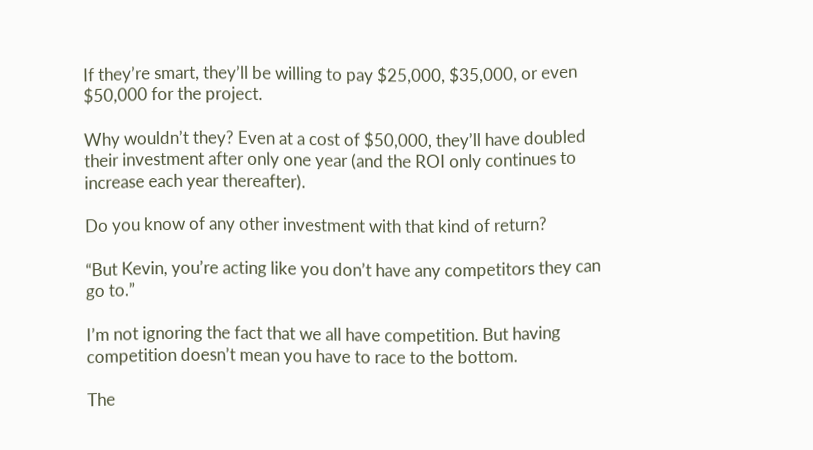If they’re smart, they’ll be willing to pay $25,000, $35,000, or even $50,000 for the project.

Why wouldn’t they? Even at a cost of $50,000, they’ll have doubled their investment after only one year (and the ROI only continues to increase each year thereafter).

Do you know of any other investment with that kind of return?

“But Kevin, you’re acting like you don’t have any competitors they can go to.”

I’m not ignoring the fact that we all have competition. But having competition doesn’t mean you have to race to the bottom.

The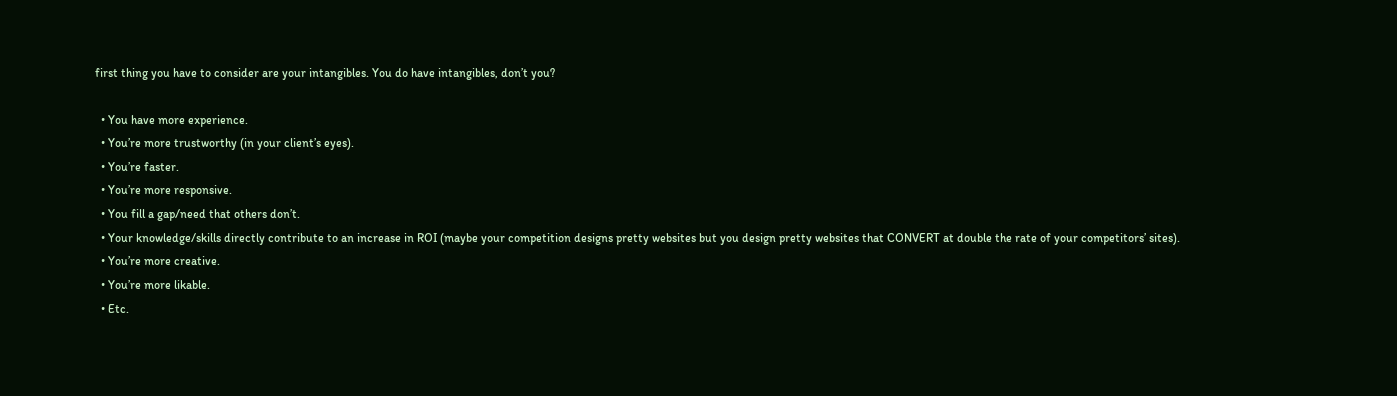first thing you have to consider are your intangibles. You do have intangibles, don’t you?

  • You have more experience.
  • You’re more trustworthy (in your client’s eyes).
  • You’re faster.
  • You’re more responsive.
  • You fill a gap/need that others don’t.
  • Your knowledge/skills directly contribute to an increase in ROI (maybe your competition designs pretty websites but you design pretty websites that CONVERT at double the rate of your competitors’ sites).
  • You’re more creative.
  • You’re more likable.
  • Etc.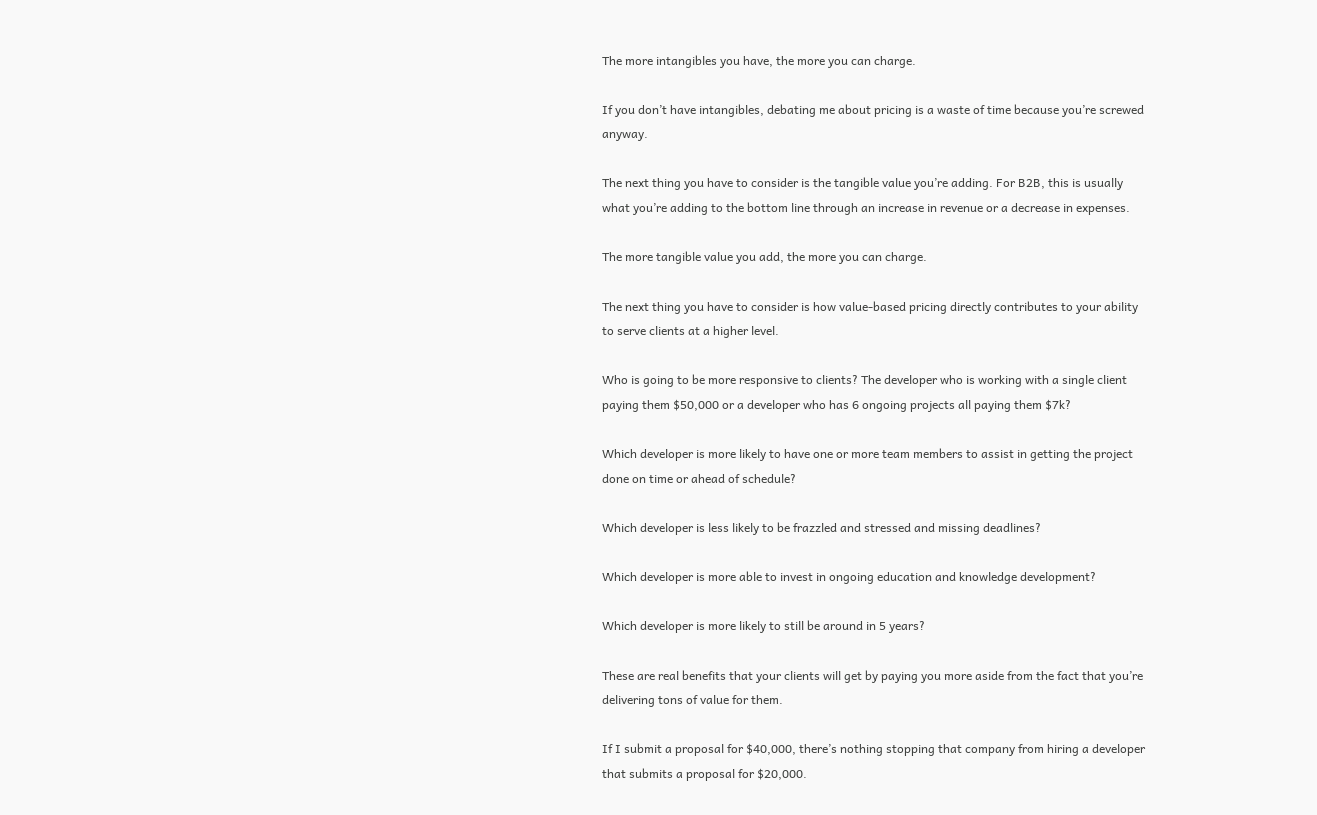The more intangibles you have, the more you can charge.

If you don’t have intangibles, debating me about pricing is a waste of time because you’re screwed anyway.

The next thing you have to consider is the tangible value you’re adding. For B2B, this is usually what you’re adding to the bottom line through an increase in revenue or a decrease in expenses.

The more tangible value you add, the more you can charge.

The next thing you have to consider is how value-based pricing directly contributes to your ability to serve clients at a higher level.

Who is going to be more responsive to clients? The developer who is working with a single client paying them $50,000 or a developer who has 6 ongoing projects all paying them $7k?

Which developer is more likely to have one or more team members to assist in getting the project done on time or ahead of schedule?

Which developer is less likely to be frazzled and stressed and missing deadlines?

Which developer is more able to invest in ongoing education and knowledge development?

Which developer is more likely to still be around in 5 years?

These are real benefits that your clients will get by paying you more aside from the fact that you’re delivering tons of value for them.

If I submit a proposal for $40,000, there’s nothing stopping that company from hiring a developer that submits a proposal for $20,000.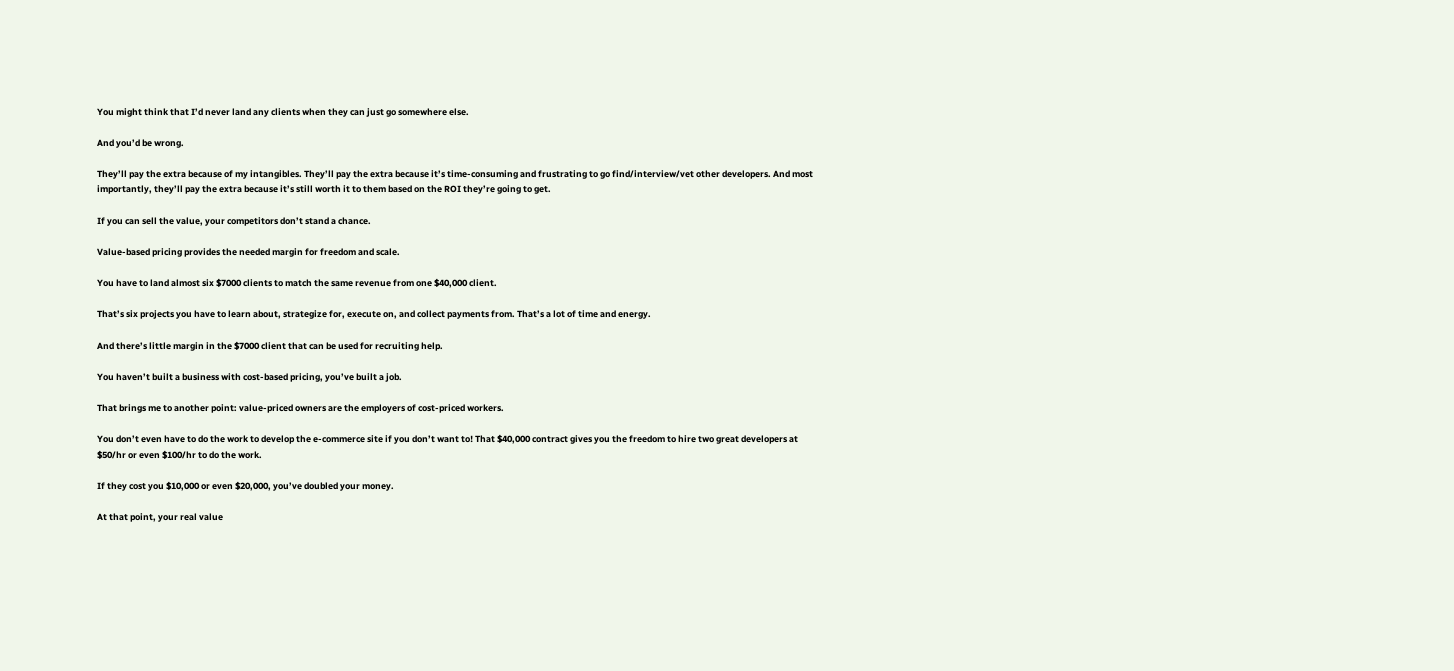You might think that I’d never land any clients when they can just go somewhere else.

And you’d be wrong.

They’ll pay the extra because of my intangibles. They’ll pay the extra because it’s time-consuming and frustrating to go find/interview/vet other developers. And most importantly, they’ll pay the extra because it’s still worth it to them based on the ROI they’re going to get.

If you can sell the value, your competitors don’t stand a chance.

Value-based pricing provides the needed margin for freedom and scale.

You have to land almost six $7000 clients to match the same revenue from one $40,000 client.

That’s six projects you have to learn about, strategize for, execute on, and collect payments from. That’s a lot of time and energy.

And there’s little margin in the $7000 client that can be used for recruiting help.

You haven’t built a business with cost-based pricing, you’ve built a job.

That brings me to another point: value-priced owners are the employers of cost-priced workers.

You don’t even have to do the work to develop the e-commerce site if you don’t want to! That $40,000 contract gives you the freedom to hire two great developers at $50/hr or even $100/hr to do the work.

If they cost you $10,000 or even $20,000, you’ve doubled your money.

At that point, your real value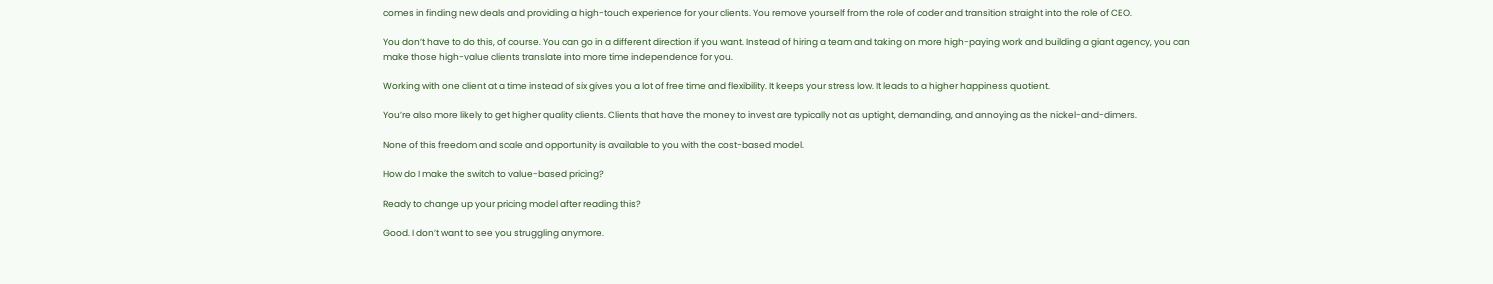comes in finding new deals and providing a high-touch experience for your clients. You remove yourself from the role of coder and transition straight into the role of CEO.

You don’t have to do this, of course. You can go in a different direction if you want. Instead of hiring a team and taking on more high-paying work and building a giant agency, you can make those high-value clients translate into more time independence for you.

Working with one client at a time instead of six gives you a lot of free time and flexibility. It keeps your stress low. It leads to a higher happiness quotient.

You’re also more likely to get higher quality clients. Clients that have the money to invest are typically not as uptight, demanding, and annoying as the nickel-and-dimers.

None of this freedom and scale and opportunity is available to you with the cost-based model.

How do I make the switch to value-based pricing?

Ready to change up your pricing model after reading this?

Good. I don’t want to see you struggling anymore.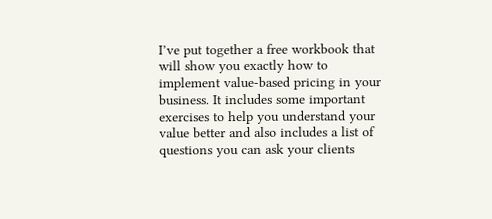I’ve put together a free workbook that will show you exactly how to implement value-based pricing in your business. It includes some important exercises to help you understand your value better and also includes a list of questions you can ask your clients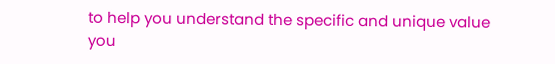to help you understand the specific and unique value you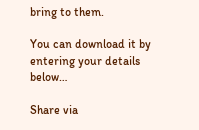bring to them.

You can download it by entering your details below…

Share via